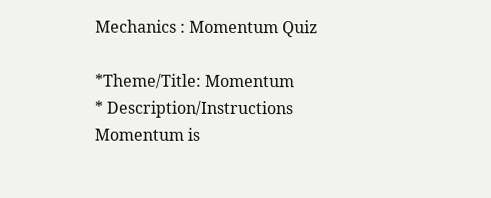Mechanics : Momentum Quiz

*Theme/Title: Momentum
* Description/Instructions
Momentum is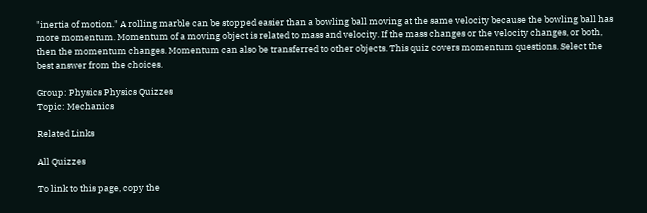"inertia of motion." A rolling marble can be stopped easier than a bowling ball moving at the same velocity because the bowling ball has more momentum. Momentum of a moving object is related to mass and velocity. If the mass changes or the velocity changes, or both, then the momentum changes. Momentum can also be transferred to other objects. This quiz covers momentum questions. Select the best answer from the choices.

Group: Physics Physics Quizzes
Topic: Mechanics

Related Links

All Quizzes

To link to this page, copy the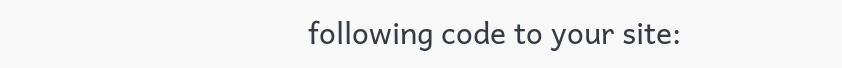following code to your site: